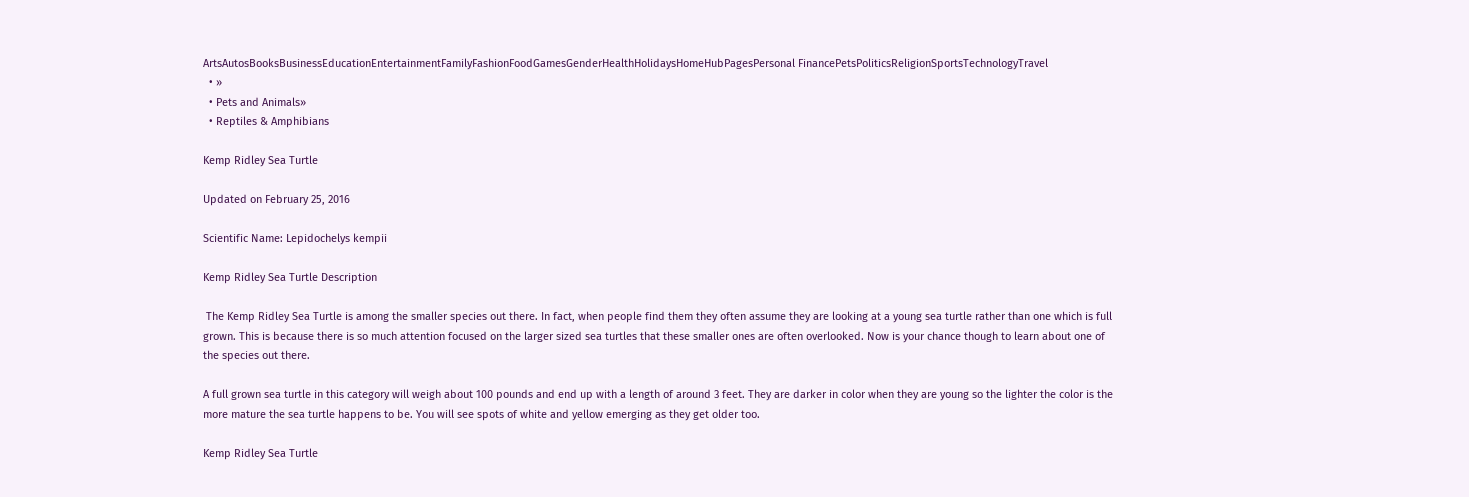ArtsAutosBooksBusinessEducationEntertainmentFamilyFashionFoodGamesGenderHealthHolidaysHomeHubPagesPersonal FinancePetsPoliticsReligionSportsTechnologyTravel
  • »
  • Pets and Animals»
  • Reptiles & Amphibians

Kemp Ridley Sea Turtle

Updated on February 25, 2016

Scientific Name: Lepidochelys kempii

Kemp Ridley Sea Turtle Description

 The Kemp Ridley Sea Turtle is among the smaller species out there. In fact, when people find them they often assume they are looking at a young sea turtle rather than one which is full grown. This is because there is so much attention focused on the larger sized sea turtles that these smaller ones are often overlooked. Now is your chance though to learn about one of the species out there.

A full grown sea turtle in this category will weigh about 100 pounds and end up with a length of around 3 feet. They are darker in color when they are young so the lighter the color is the more mature the sea turtle happens to be. You will see spots of white and yellow emerging as they get older too.

Kemp Ridley Sea Turtle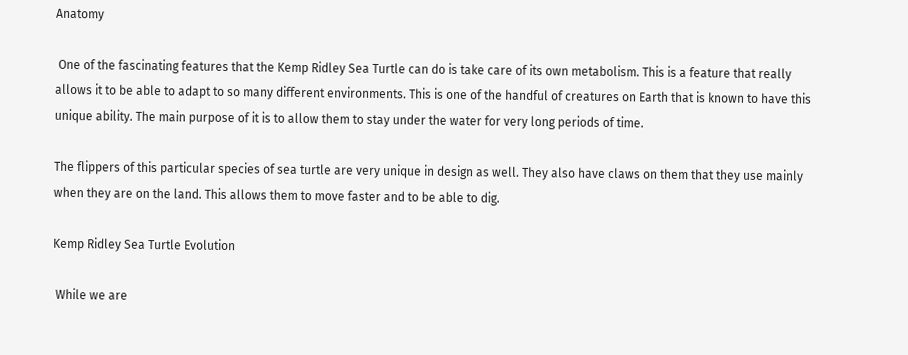Anatomy

 One of the fascinating features that the Kemp Ridley Sea Turtle can do is take care of its own metabolism. This is a feature that really allows it to be able to adapt to so many different environments. This is one of the handful of creatures on Earth that is known to have this unique ability. The main purpose of it is to allow them to stay under the water for very long periods of time.

The flippers of this particular species of sea turtle are very unique in design as well. They also have claws on them that they use mainly when they are on the land. This allows them to move faster and to be able to dig.

Kemp Ridley Sea Turtle Evolution

 While we are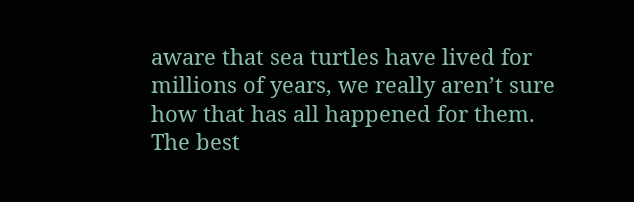aware that sea turtles have lived for millions of years, we really aren’t sure how that has all happened for them. The best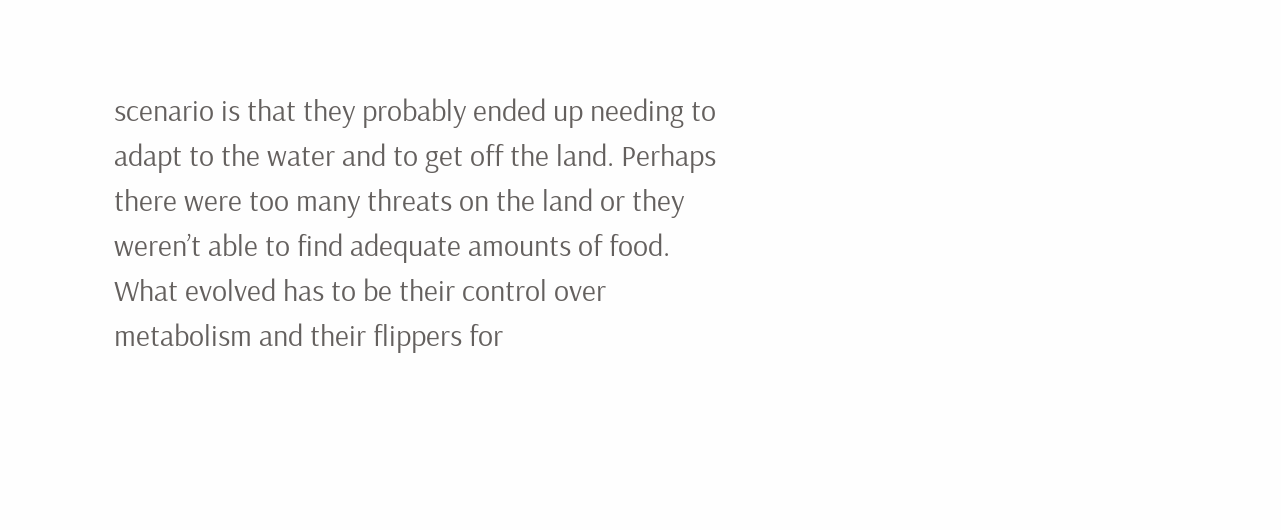scenario is that they probably ended up needing to adapt to the water and to get off the land. Perhaps there were too many threats on the land or they weren’t able to find adequate amounts of food. What evolved has to be their control over metabolism and their flippers for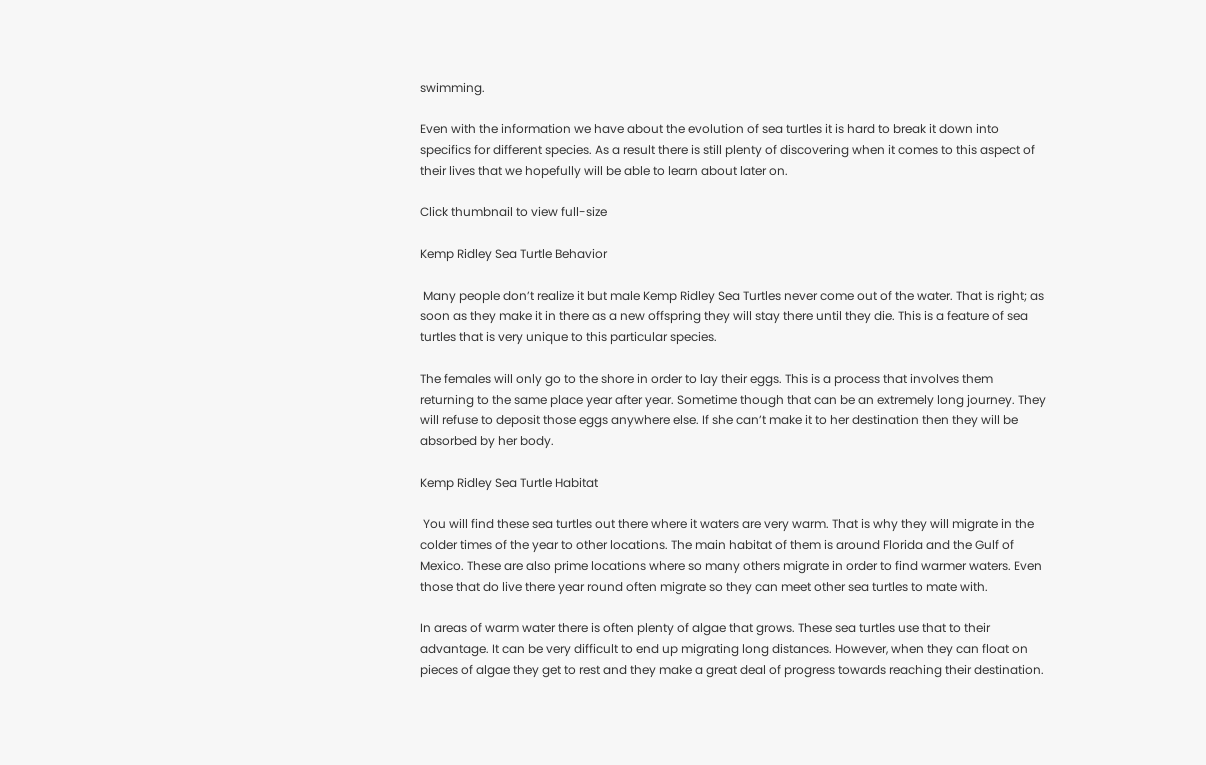swimming.

Even with the information we have about the evolution of sea turtles it is hard to break it down into specifics for different species. As a result there is still plenty of discovering when it comes to this aspect of their lives that we hopefully will be able to learn about later on.

Click thumbnail to view full-size

Kemp Ridley Sea Turtle Behavior

 Many people don’t realize it but male Kemp Ridley Sea Turtles never come out of the water. That is right; as soon as they make it in there as a new offspring they will stay there until they die. This is a feature of sea turtles that is very unique to this particular species.

The females will only go to the shore in order to lay their eggs. This is a process that involves them returning to the same place year after year. Sometime though that can be an extremely long journey. They will refuse to deposit those eggs anywhere else. If she can’t make it to her destination then they will be absorbed by her body.

Kemp Ridley Sea Turtle Habitat

 You will find these sea turtles out there where it waters are very warm. That is why they will migrate in the colder times of the year to other locations. The main habitat of them is around Florida and the Gulf of Mexico. These are also prime locations where so many others migrate in order to find warmer waters. Even those that do live there year round often migrate so they can meet other sea turtles to mate with.

In areas of warm water there is often plenty of algae that grows. These sea turtles use that to their advantage. It can be very difficult to end up migrating long distances. However, when they can float on pieces of algae they get to rest and they make a great deal of progress towards reaching their destination.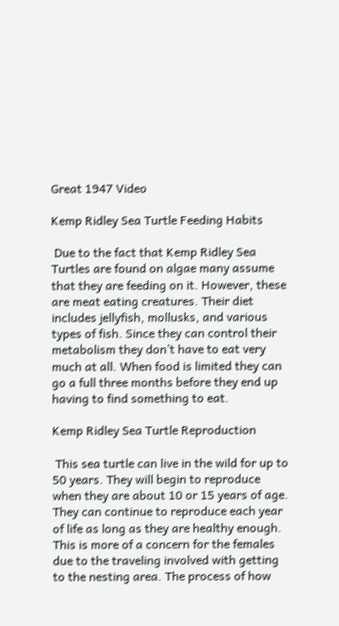Great 1947 Video

Kemp Ridley Sea Turtle Feeding Habits

 Due to the fact that Kemp Ridley Sea Turtles are found on algae many assume that they are feeding on it. However, these are meat eating creatures. Their diet includes jellyfish, mollusks, and various types of fish. Since they can control their metabolism they don’t have to eat very much at all. When food is limited they can go a full three months before they end up having to find something to eat.

Kemp Ridley Sea Turtle Reproduction

 This sea turtle can live in the wild for up to 50 years. They will begin to reproduce when they are about 10 or 15 years of age. They can continue to reproduce each year of life as long as they are healthy enough. This is more of a concern for the females due to the traveling involved with getting to the nesting area. The process of how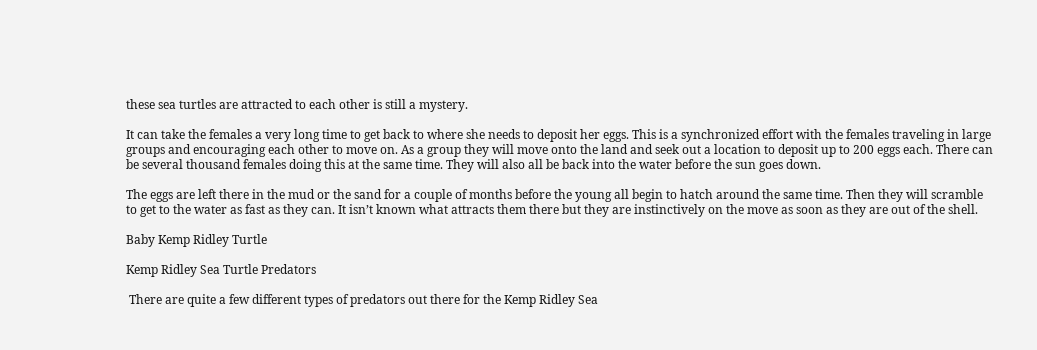these sea turtles are attracted to each other is still a mystery.

It can take the females a very long time to get back to where she needs to deposit her eggs. This is a synchronized effort with the females traveling in large groups and encouraging each other to move on. As a group they will move onto the land and seek out a location to deposit up to 200 eggs each. There can be several thousand females doing this at the same time. They will also all be back into the water before the sun goes down.

The eggs are left there in the mud or the sand for a couple of months before the young all begin to hatch around the same time. Then they will scramble to get to the water as fast as they can. It isn’t known what attracts them there but they are instinctively on the move as soon as they are out of the shell.

Baby Kemp Ridley Turtle

Kemp Ridley Sea Turtle Predators

 There are quite a few different types of predators out there for the Kemp Ridley Sea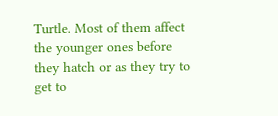Turtle. Most of them affect the younger ones before they hatch or as they try to get to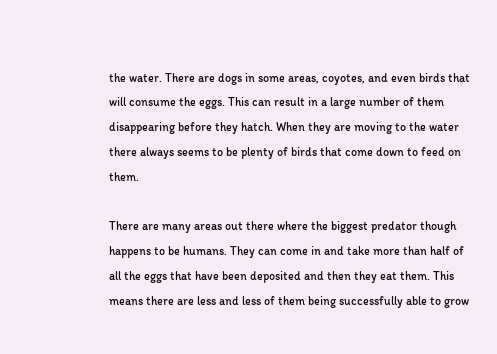the water. There are dogs in some areas, coyotes, and even birds that will consume the eggs. This can result in a large number of them disappearing before they hatch. When they are moving to the water there always seems to be plenty of birds that come down to feed on them.

There are many areas out there where the biggest predator though happens to be humans. They can come in and take more than half of all the eggs that have been deposited and then they eat them. This means there are less and less of them being successfully able to grow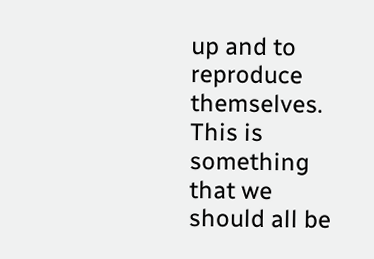up and to reproduce themselves. This is something that we should all be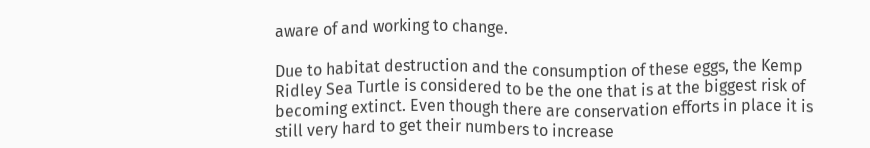aware of and working to change.

Due to habitat destruction and the consumption of these eggs, the Kemp Ridley Sea Turtle is considered to be the one that is at the biggest risk of becoming extinct. Even though there are conservation efforts in place it is still very hard to get their numbers to increase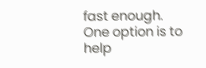fast enough. One option is to help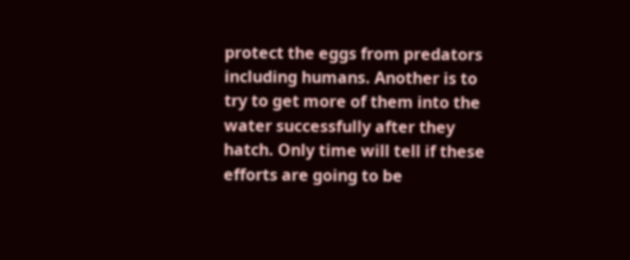protect the eggs from predators including humans. Another is to try to get more of them into the water successfully after they hatch. Only time will tell if these efforts are going to be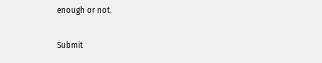enough or not.


Submit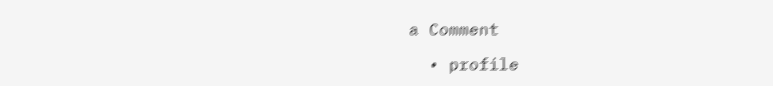a Comment

  • profile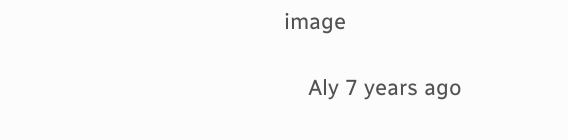image

    Aly 7 years ago